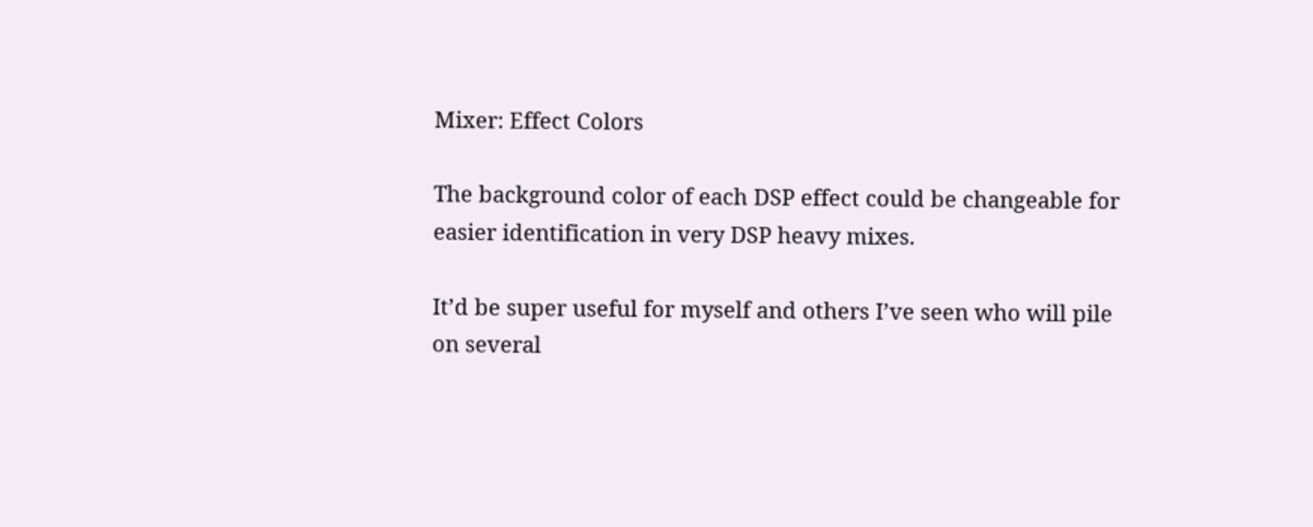Mixer: Effect Colors

The background color of each DSP effect could be changeable for easier identification in very DSP heavy mixes.

It’d be super useful for myself and others I’ve seen who will pile on several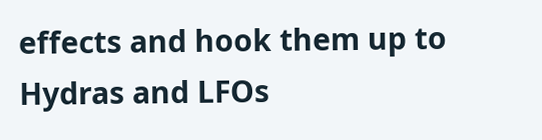effects and hook them up to Hydras and LFOs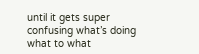until it gets super confusing what’s doing what to what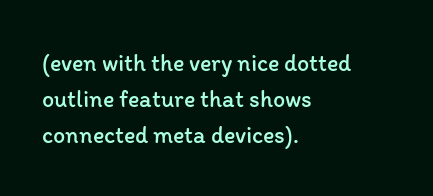(even with the very nice dotted outline feature that shows connected meta devices).